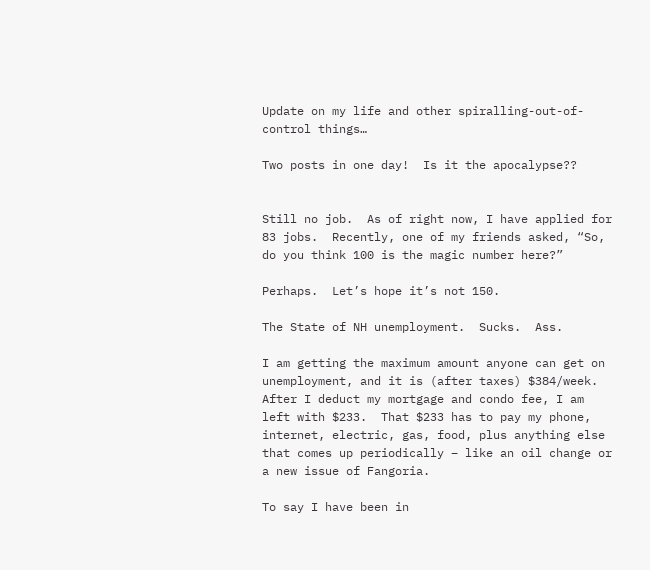Update on my life and other spiralling-out-of-control things…

Two posts in one day!  Is it the apocalypse??


Still no job.  As of right now, I have applied for 83 jobs.  Recently, one of my friends asked, “So, do you think 100 is the magic number here?”

Perhaps.  Let’s hope it’s not 150.

The State of NH unemployment.  Sucks.  Ass.

I am getting the maximum amount anyone can get on unemployment, and it is (after taxes) $384/week.  After I deduct my mortgage and condo fee, I am left with $233.  That $233 has to pay my phone, internet, electric, gas, food, plus anything else that comes up periodically – like an oil change or a new issue of Fangoria.

To say I have been in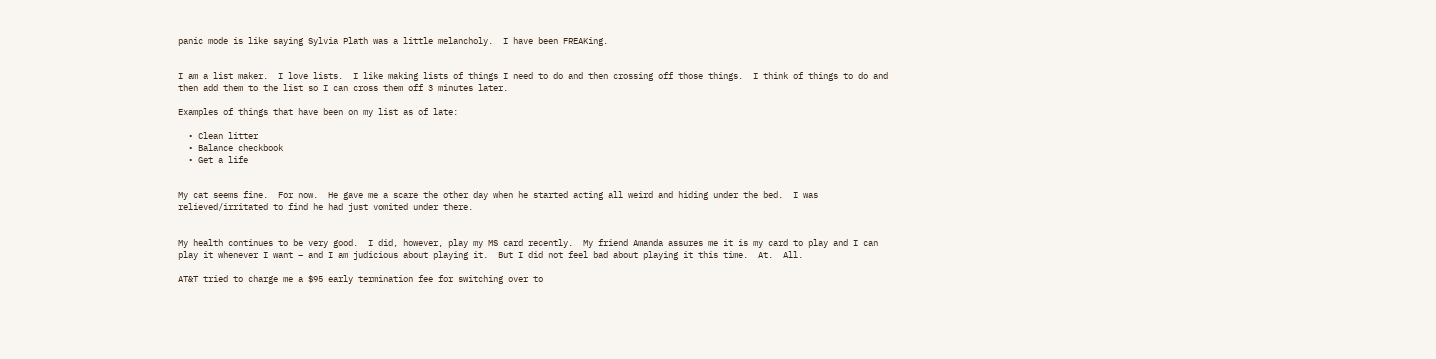panic mode is like saying Sylvia Plath was a little melancholy.  I have been FREAKing.


I am a list maker.  I love lists.  I like making lists of things I need to do and then crossing off those things.  I think of things to do and then add them to the list so I can cross them off 3 minutes later.

Examples of things that have been on my list as of late:

  • Clean litter
  • Balance checkbook
  • Get a life


My cat seems fine.  For now.  He gave me a scare the other day when he started acting all weird and hiding under the bed.  I was relieved/irritated to find he had just vomited under there.


My health continues to be very good.  I did, however, play my MS card recently.  My friend Amanda assures me it is my card to play and I can play it whenever I want – and I am judicious about playing it.  But I did not feel bad about playing it this time.  At.  All.

AT&T tried to charge me a $95 early termination fee for switching over to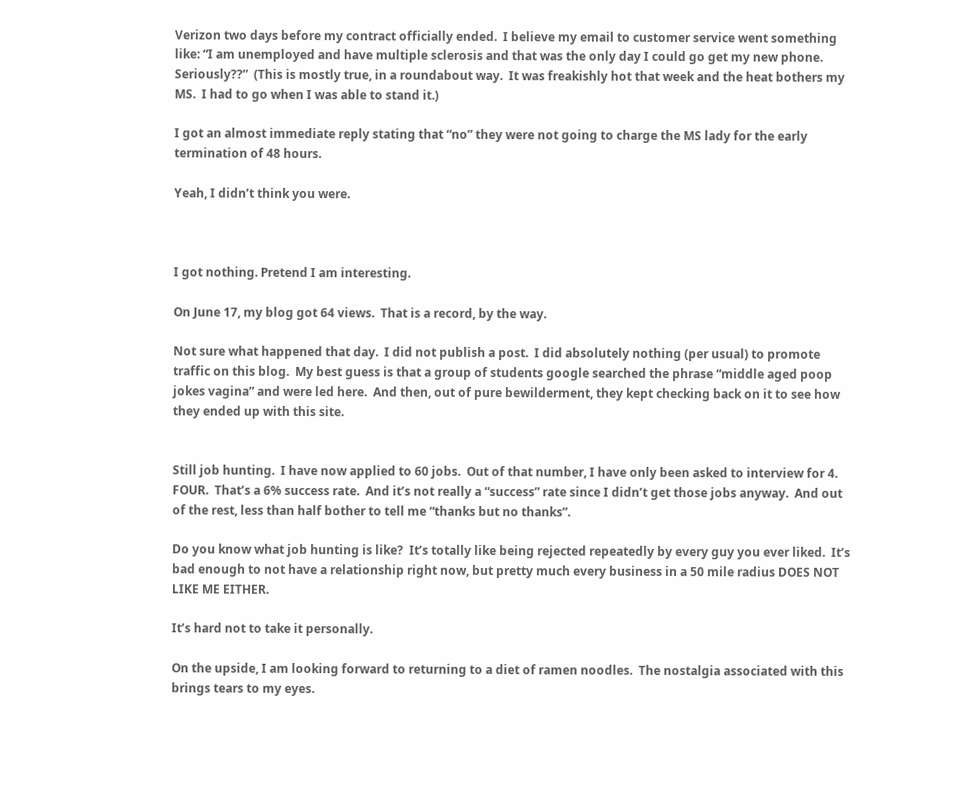Verizon two days before my contract officially ended.  I believe my email to customer service went something like: “I am unemployed and have multiple sclerosis and that was the only day I could go get my new phone.  Seriously??”  (This is mostly true, in a roundabout way.  It was freakishly hot that week and the heat bothers my MS.  I had to go when I was able to stand it.)

I got an almost immediate reply stating that “no” they were not going to charge the MS lady for the early termination of 48 hours.

Yeah, I didn’t think you were.



I got nothing. Pretend I am interesting.

On June 17, my blog got 64 views.  That is a record, by the way.

Not sure what happened that day.  I did not publish a post.  I did absolutely nothing (per usual) to promote traffic on this blog.  My best guess is that a group of students google searched the phrase “middle aged poop jokes vagina” and were led here.  And then, out of pure bewilderment, they kept checking back on it to see how they ended up with this site.


Still job hunting.  I have now applied to 60 jobs.  Out of that number, I have only been asked to interview for 4.  FOUR.  That’s a 6% success rate.  And it’s not really a “success” rate since I didn’t get those jobs anyway.  And out of the rest, less than half bother to tell me “thanks but no thanks”.

Do you know what job hunting is like?  It’s totally like being rejected repeatedly by every guy you ever liked.  It’s bad enough to not have a relationship right now, but pretty much every business in a 50 mile radius DOES NOT LIKE ME EITHER.

It’s hard not to take it personally.

On the upside, I am looking forward to returning to a diet of ramen noodles.  The nostalgia associated with this brings tears to my eyes.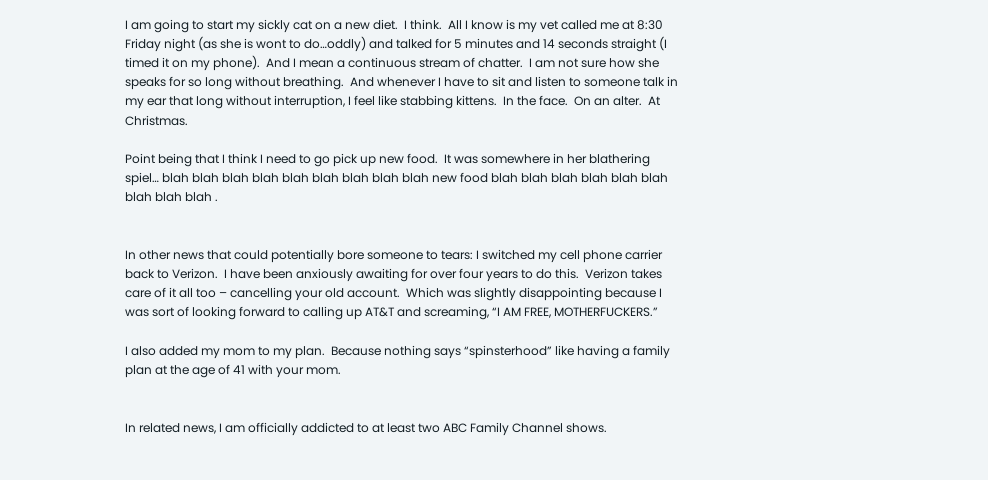I am going to start my sickly cat on a new diet.  I think.  All I know is my vet called me at 8:30 Friday night (as she is wont to do…oddly) and talked for 5 minutes and 14 seconds straight (I timed it on my phone).  And I mean a continuous stream of chatter.  I am not sure how she speaks for so long without breathing.  And whenever I have to sit and listen to someone talk in my ear that long without interruption, I feel like stabbing kittens.  In the face.  On an alter.  At Christmas.

Point being that I think I need to go pick up new food.  It was somewhere in her blathering spiel… blah blah blah blah blah blah blah blah blah new food blah blah blah blah blah blah blah blah blah .


In other news that could potentially bore someone to tears: I switched my cell phone carrier back to Verizon.  I have been anxiously awaiting for over four years to do this.  Verizon takes care of it all too – cancelling your old account.  Which was slightly disappointing because I was sort of looking forward to calling up AT&T and screaming, “I AM FREE, MOTHERFUCKERS.”

I also added my mom to my plan.  Because nothing says “spinsterhood” like having a family plan at the age of 41 with your mom.


In related news, I am officially addicted to at least two ABC Family Channel shows.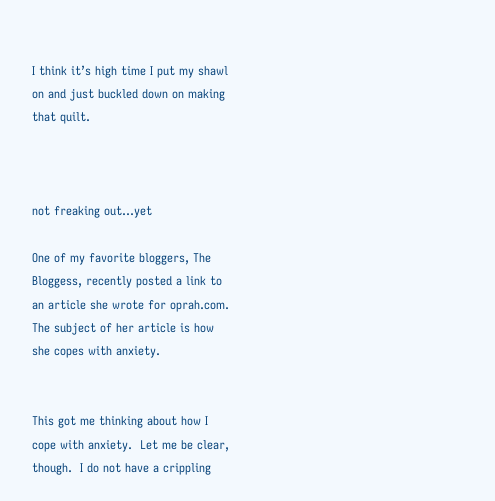I think it’s high time I put my shawl on and just buckled down on making that quilt.



not freaking out…yet

One of my favorite bloggers, The Bloggess, recently posted a link to an article she wrote for oprah.com.  The subject of her article is how she copes with anxiety.


This got me thinking about how I cope with anxiety.  Let me be clear, though.  I do not have a crippling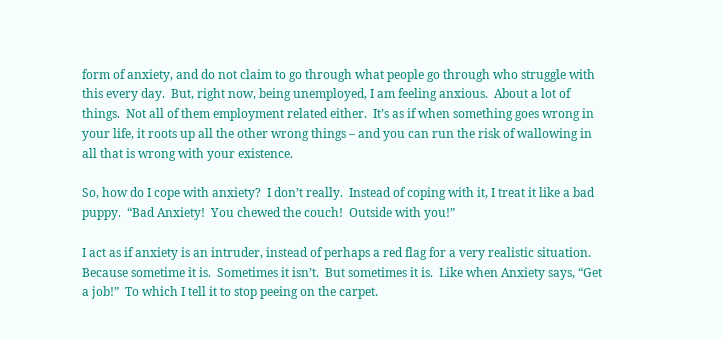form of anxiety, and do not claim to go through what people go through who struggle with this every day.  But, right now, being unemployed, I am feeling anxious.  About a lot of things.  Not all of them employment related either.  It’s as if when something goes wrong in your life, it roots up all the other wrong things – and you can run the risk of wallowing in all that is wrong with your existence.

So, how do I cope with anxiety?  I don’t really.  Instead of coping with it, I treat it like a bad puppy.  “Bad Anxiety!  You chewed the couch!  Outside with you!”

I act as if anxiety is an intruder, instead of perhaps a red flag for a very realistic situation.  Because sometime it is.  Sometimes it isn’t.  But sometimes it is.  Like when Anxiety says, “Get a job!”  To which I tell it to stop peeing on the carpet.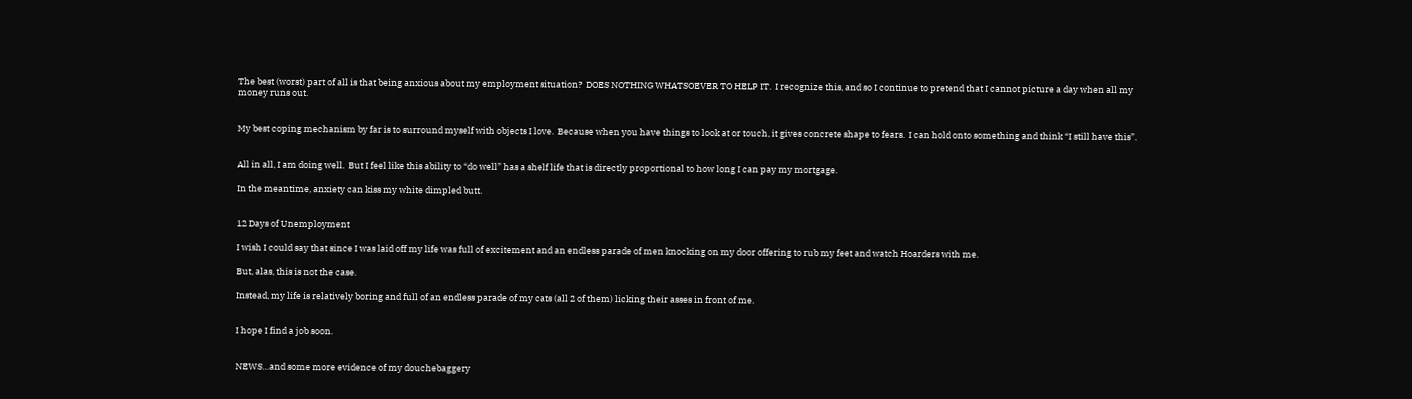The best (worst) part of all is that being anxious about my employment situation?  DOES NOTHING WHATSOEVER TO HELP IT.  I recognize this, and so I continue to pretend that I cannot picture a day when all my money runs out.


My best coping mechanism by far is to surround myself with objects I love.  Because when you have things to look at or touch, it gives concrete shape to fears.  I can hold onto something and think “I still have this”.


All in all, I am doing well.  But I feel like this ability to “do well” has a shelf life that is directly proportional to how long I can pay my mortgage.

In the meantime, anxiety can kiss my white dimpled butt.


12 Days of Unemployment

I wish I could say that since I was laid off my life was full of excitement and an endless parade of men knocking on my door offering to rub my feet and watch Hoarders with me.

But, alas, this is not the case.

Instead, my life is relatively boring and full of an endless parade of my cats (all 2 of them) licking their asses in front of me.


I hope I find a job soon.


NEWS…and some more evidence of my douchebaggery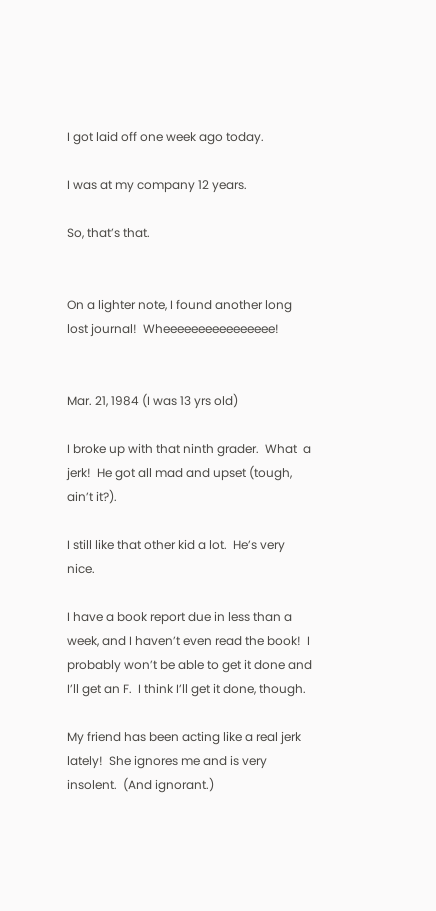I got laid off one week ago today.

I was at my company 12 years.

So, that’s that.


On a lighter note, I found another long lost journal!  Wheeeeeeeeeeeeeeee!


Mar. 21, 1984 (I was 13 yrs old)

I broke up with that ninth grader.  What  a jerk!  He got all mad and upset (tough, ain’t it?).

I still like that other kid a lot.  He’s very nice.

I have a book report due in less than a week, and I haven’t even read the book!  I probably won’t be able to get it done and I’ll get an F.  I think I’ll get it done, though.

My friend has been acting like a real jerk lately!  She ignores me and is very insolent.  (And ignorant.)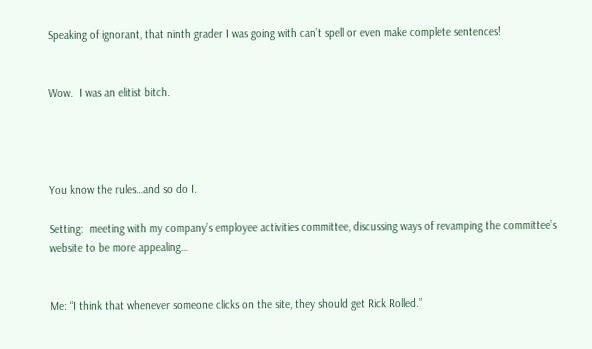Speaking of ignorant, that ninth grader I was going with can’t spell or even make complete sentences!


Wow.  I was an elitist bitch.




You know the rules…and so do I.

Setting:  meeting with my company’s employee activities committee, discussing ways of revamping the committee’s website to be more appealing…


Me: “I think that whenever someone clicks on the site, they should get Rick Rolled.”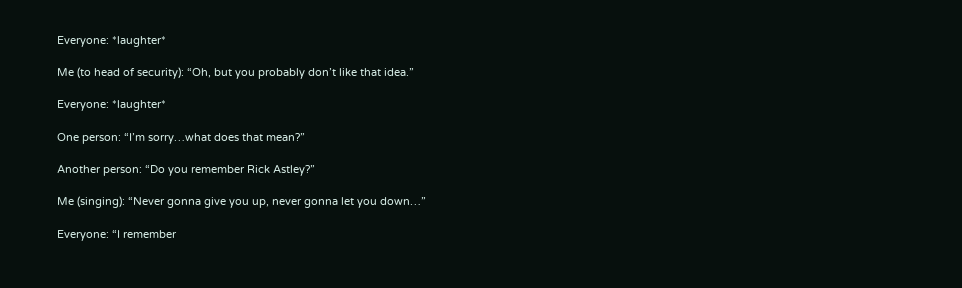Everyone: *laughter*

Me (to head of security): “Oh, but you probably don’t like that idea.”

Everyone: *laughter*

One person: “I’m sorry…what does that mean?”

Another person: “Do you remember Rick Astley?”

Me (singing): “Never gonna give you up, never gonna let you down…”

Everyone: “I remember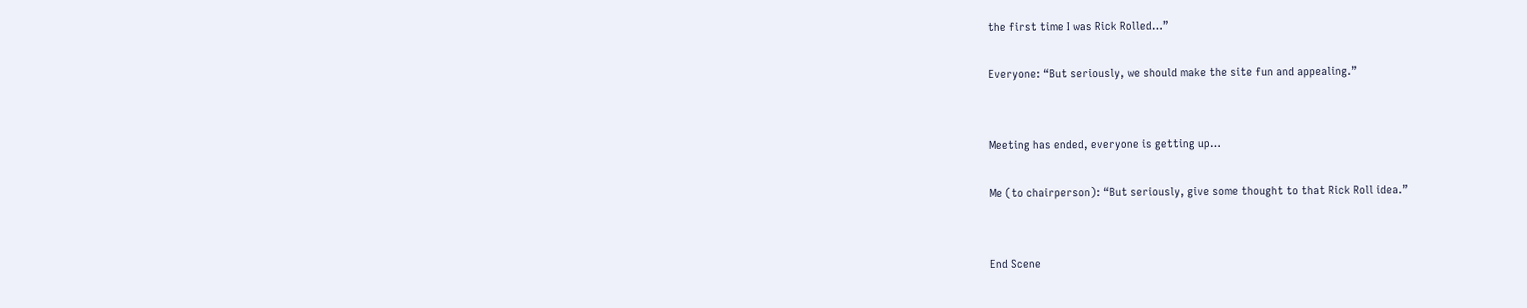the first time I was Rick Rolled…”

Everyone: “But seriously, we should make the site fun and appealing.”


Meeting has ended, everyone is getting up…

Me (to chairperson): “But seriously, give some thought to that Rick Roll idea.”


End Scene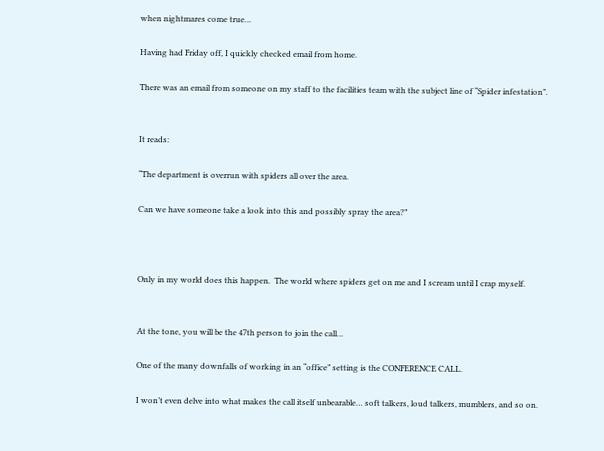when nightmares come true…

Having had Friday off, I quickly checked email from home.

There was an email from someone on my staff to the facilities team with the subject line of “Spider infestation”.


It reads:

“The department is overrun with spiders all over the area.

Can we have someone take a look into this and possibly spray the area?”



Only in my world does this happen.  The world where spiders get on me and I scream until I crap myself.


At the tone, you will be the 47th person to join the call…

One of the many downfalls of working in an “office” setting is the CONFERENCE CALL.

I won’t even delve into what makes the call itself unbearable… soft talkers, loud talkers, mumblers, and so on.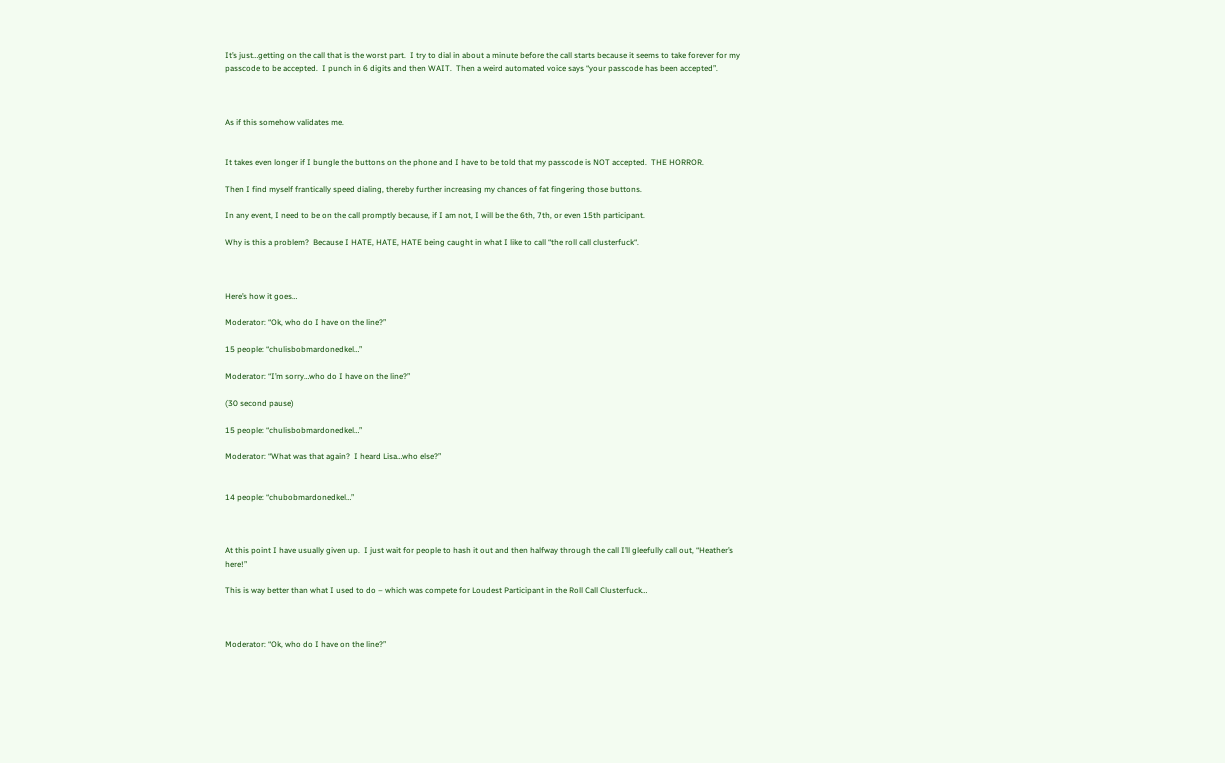It’s just…getting on the call that is the worst part.  I try to dial in about a minute before the call starts because it seems to take forever for my passcode to be accepted.  I punch in 6 digits and then WAIT.  Then a weird automated voice says “your passcode has been accepted”.



As if this somehow validates me.


It takes even longer if I bungle the buttons on the phone and I have to be told that my passcode is NOT accepted.  THE HORROR.

Then I find myself frantically speed dialing, thereby further increasing my chances of fat fingering those buttons.

In any event, I need to be on the call promptly because, if I am not, I will be the 6th, 7th, or even 15th participant.

Why is this a problem?  Because I HATE, HATE, HATE being caught in what I like to call “the roll call clusterfuck“.



Here’s how it goes…

Moderator: “Ok, who do I have on the line?”

15 people: “chulisbobmardonedkel…”

Moderator: “I’m sorry…who do I have on the line?”

(30 second pause)

15 people: “chulisbobmardonedkel…”

Moderator: “What was that again?  I heard Lisa…who else?”


14 people: “chubobmardonedkel…”



At this point I have usually given up.  I just wait for people to hash it out and then halfway through the call I’ll gleefully call out, “Heather’s here!”

This is way better than what I used to do – which was compete for Loudest Participant in the Roll Call Clusterfuck…



Moderator: “Ok, who do I have on the line?”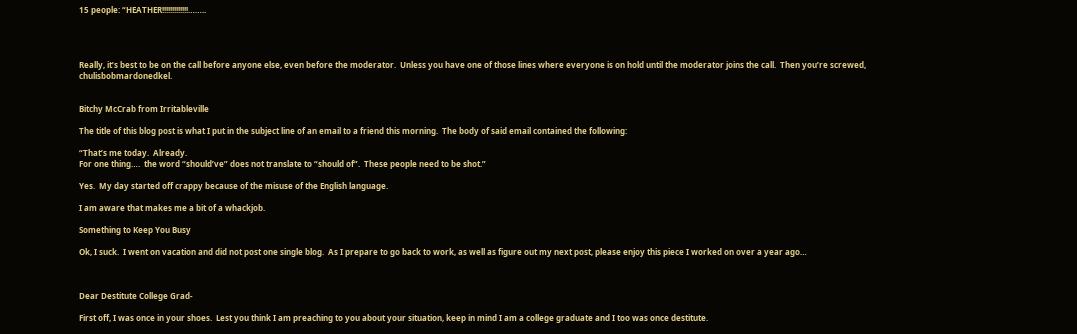15 people: “HEATHER!!!!!!!!!!!!!……..




Really, it’s best to be on the call before anyone else, even before the moderator.  Unless you have one of those lines where everyone is on hold until the moderator joins the call.  Then you’re screwed, chulisbobmardonedkel.


Bitchy McCrab from Irritableville

The title of this blog post is what I put in the subject line of an email to a friend this morning.  The body of said email contained the following:

“That’s me today.  Already.
For one thing….  the word “should’ve” does not translate to “should of”.  These people need to be shot.”

Yes.  My day started off crappy because of the misuse of the English language.

I am aware that makes me a bit of a whackjob.

Something to Keep You Busy

Ok, I suck.  I went on vacation and did not post one single blog.  As I prepare to go back to work, as well as figure out my next post, please enjoy this piece I worked on over a year ago…



Dear Destitute College Grad-

First off, I was once in your shoes.  Lest you think I am preaching to you about your situation, keep in mind I am a college graduate and I too was once destitute.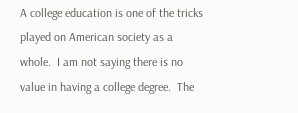A college education is one of the tricks played on American society as a whole.  I am not saying there is no value in having a college degree.  The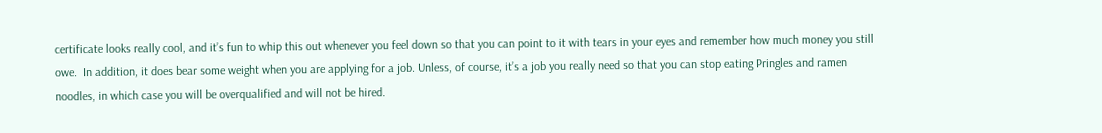certificate looks really cool, and it’s fun to whip this out whenever you feel down so that you can point to it with tears in your eyes and remember how much money you still owe.  In addition, it does bear some weight when you are applying for a job. Unless, of course, it’s a job you really need so that you can stop eating Pringles and ramen noodles, in which case you will be overqualified and will not be hired.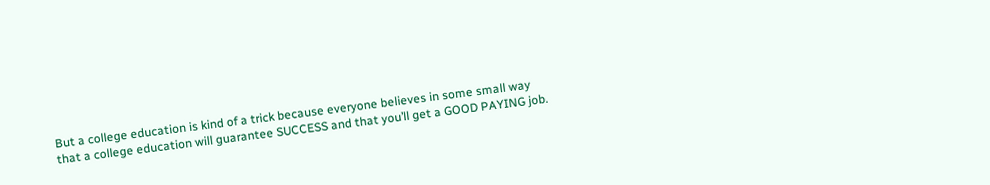But a college education is kind of a trick because everyone believes in some small way that a college education will guarantee SUCCESS and that you’ll get a GOOD PAYING job.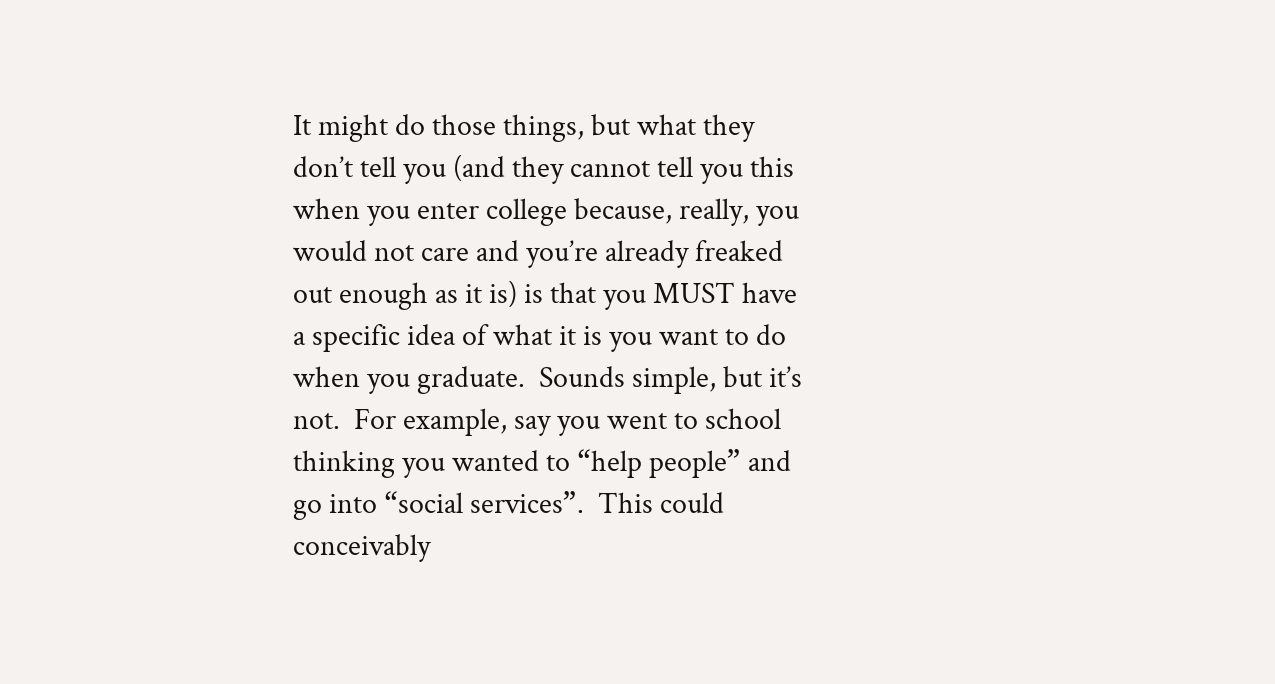It might do those things, but what they don’t tell you (and they cannot tell you this when you enter college because, really, you would not care and you’re already freaked out enough as it is) is that you MUST have a specific idea of what it is you want to do when you graduate.  Sounds simple, but it’s not.  For example, say you went to school thinking you wanted to “help people” and go into “social services”.  This could conceivably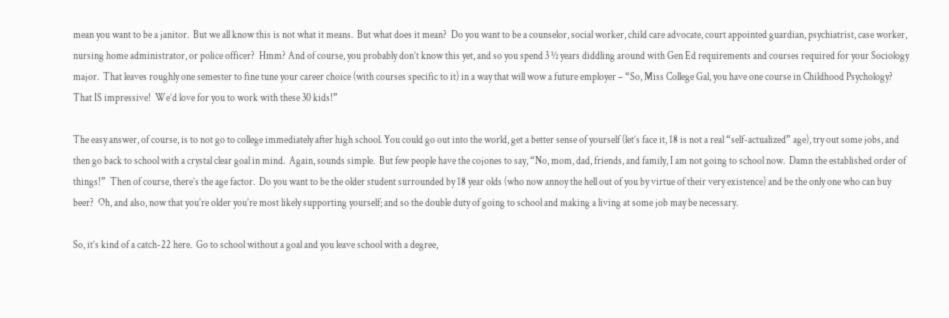mean you want to be a janitor.  But we all know this is not what it means.  But what does it mean?  Do you want to be a counselor, social worker, child care advocate, court appointed guardian, psychiatrist, case worker, nursing home administrator, or police officer?  Hmm? And of course, you probably don’t know this yet, and so you spend 3 ½ years diddling around with Gen Ed requirements and courses required for your Sociology major.  That leaves roughly one semester to fine tune your career choice (with courses specific to it) in a way that will wow a future employer – “So, Miss College Gal, you have one course in Childhood Psychology?  That IS impressive!  We’d love for you to work with these 30 kids!”

The easy answer, of course, is to not go to college immediately after high school. You could go out into the world, get a better sense of yourself (let’s face it, 18 is not a real “self-actualized” age), try out some jobs, and then go back to school with a crystal clear goal in mind.  Again, sounds simple.  But few people have the cojones to say, “No, mom, dad, friends, and family, I am not going to school now.  Damn the established order of things!”  Then of course, there’s the age factor.  Do you want to be the older student surrounded by 18 year olds (who now annoy the hell out of you by virtue of their very existence) and be the only one who can buy beer?  Oh, and also, now that you’re older you’re most likely supporting yourself; and so the double duty of going to school and making a living at some job may be necessary.

So, it’s kind of a catch-22 here.  Go to school without a goal and you leave school with a degree,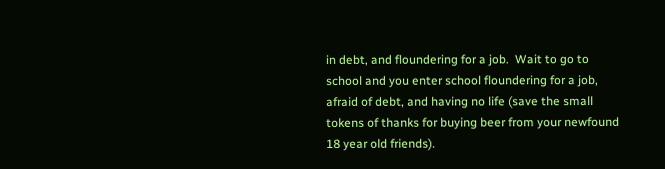in debt, and floundering for a job.  Wait to go to school and you enter school floundering for a job, afraid of debt, and having no life (save the small tokens of thanks for buying beer from your newfound 18 year old friends).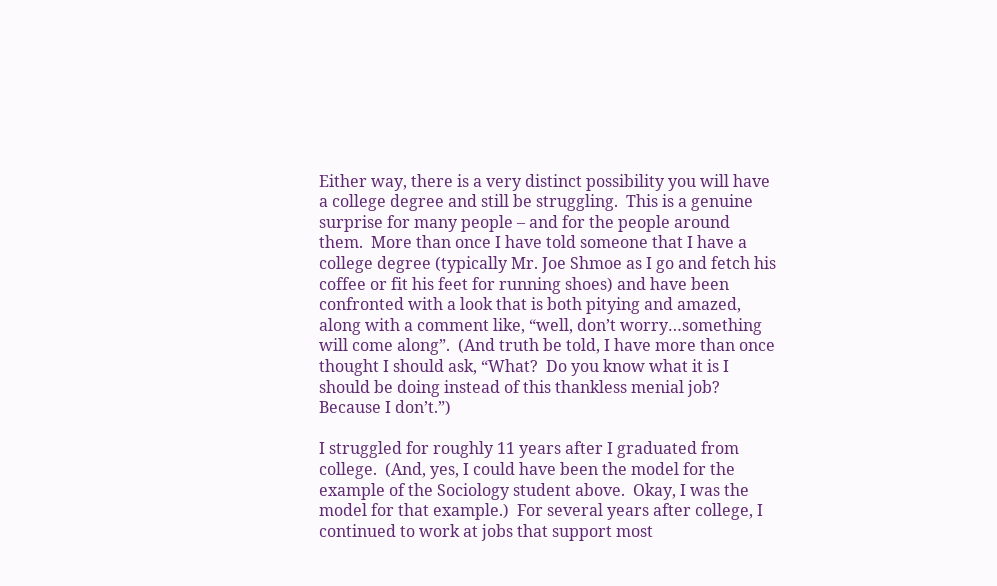Either way, there is a very distinct possibility you will have a college degree and still be struggling.  This is a genuine surprise for many people – and for the people around them.  More than once I have told someone that I have a college degree (typically Mr. Joe Shmoe as I go and fetch his coffee or fit his feet for running shoes) and have been confronted with a look that is both pitying and amazed, along with a comment like, “well, don’t worry…something will come along”.  (And truth be told, I have more than once thought I should ask, “What?  Do you know what it is I should be doing instead of this thankless menial job? Because I don’t.”)

I struggled for roughly 11 years after I graduated from college.  (And, yes, I could have been the model for the example of the Sociology student above.  Okay, I was the model for that example.)  For several years after college, I continued to work at jobs that support most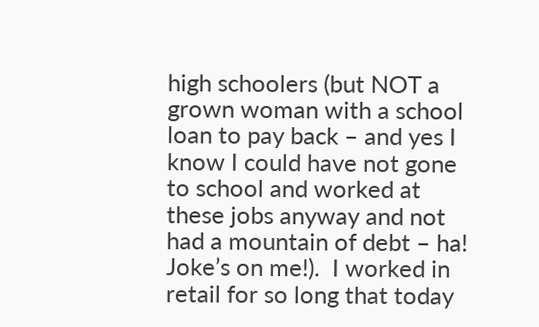high schoolers (but NOT a grown woman with a school loan to pay back – and yes I know I could have not gone to school and worked at these jobs anyway and not had a mountain of debt – ha! Joke’s on me!).  I worked in retail for so long that today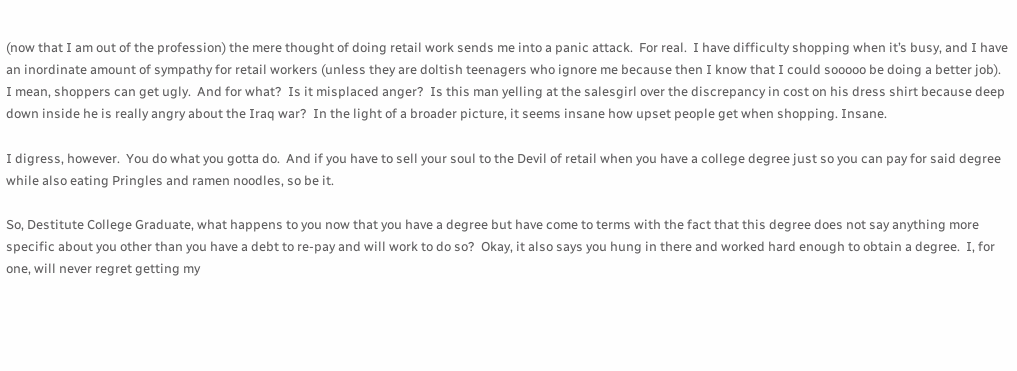(now that I am out of the profession) the mere thought of doing retail work sends me into a panic attack.  For real.  I have difficulty shopping when it’s busy, and I have an inordinate amount of sympathy for retail workers (unless they are doltish teenagers who ignore me because then I know that I could sooooo be doing a better job). I mean, shoppers can get ugly.  And for what?  Is it misplaced anger?  Is this man yelling at the salesgirl over the discrepancy in cost on his dress shirt because deep down inside he is really angry about the Iraq war?  In the light of a broader picture, it seems insane how upset people get when shopping. Insane.

I digress, however.  You do what you gotta do.  And if you have to sell your soul to the Devil of retail when you have a college degree just so you can pay for said degree while also eating Pringles and ramen noodles, so be it.

So, Destitute College Graduate, what happens to you now that you have a degree but have come to terms with the fact that this degree does not say anything more specific about you other than you have a debt to re-pay and will work to do so?  Okay, it also says you hung in there and worked hard enough to obtain a degree.  I, for one, will never regret getting my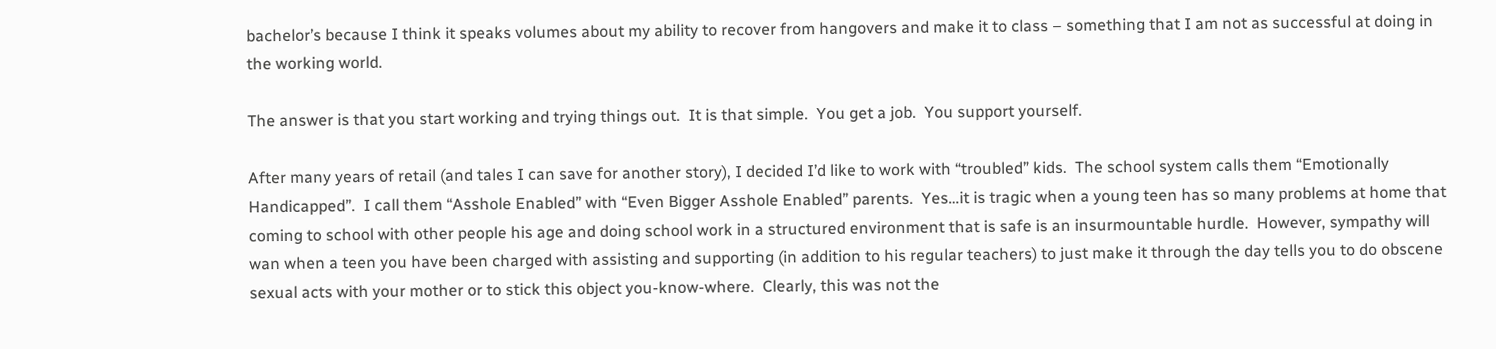bachelor’s because I think it speaks volumes about my ability to recover from hangovers and make it to class – something that I am not as successful at doing in the working world.

The answer is that you start working and trying things out.  It is that simple.  You get a job.  You support yourself.

After many years of retail (and tales I can save for another story), I decided I’d like to work with “troubled” kids.  The school system calls them “Emotionally Handicapped”.  I call them “Asshole Enabled” with “Even Bigger Asshole Enabled” parents.  Yes…it is tragic when a young teen has so many problems at home that coming to school with other people his age and doing school work in a structured environment that is safe is an insurmountable hurdle.  However, sympathy will wan when a teen you have been charged with assisting and supporting (in addition to his regular teachers) to just make it through the day tells you to do obscene sexual acts with your mother or to stick this object you-know-where.  Clearly, this was not the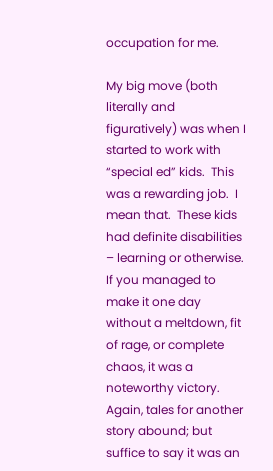occupation for me.

My big move (both literally and figuratively) was when I started to work with “special ed” kids.  This was a rewarding job.  I mean that.  These kids had definite disabilities – learning or otherwise.  If you managed to make it one day without a meltdown, fit of rage, or complete chaos, it was a noteworthy victory. Again, tales for another story abound; but suffice to say it was an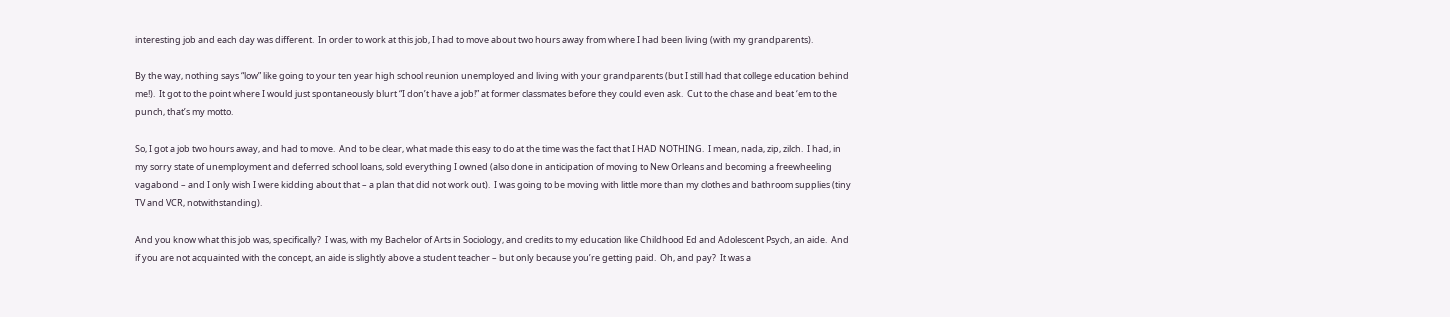interesting job and each day was different.  In order to work at this job, I had to move about two hours away from where I had been living (with my grandparents).

By the way, nothing says “low” like going to your ten year high school reunion unemployed and living with your grandparents (but I still had that college education behind me!).  It got to the point where I would just spontaneously blurt “I don’t have a job!” at former classmates before they could even ask.  Cut to the chase and beat ‘em to the punch, that’s my motto.

So, I got a job two hours away, and had to move.  And to be clear, what made this easy to do at the time was the fact that I HAD NOTHING.  I mean, nada, zip, zilch.  I had, in my sorry state of unemployment and deferred school loans, sold everything I owned (also done in anticipation of moving to New Orleans and becoming a freewheeling vagabond – and I only wish I were kidding about that – a plan that did not work out).  I was going to be moving with little more than my clothes and bathroom supplies (tiny TV and VCR, notwithstanding).

And you know what this job was, specifically?  I was, with my Bachelor of Arts in Sociology, and credits to my education like Childhood Ed and Adolescent Psych, an aide.  And if you are not acquainted with the concept, an aide is slightly above a student teacher – but only because you’re getting paid.  Oh, and pay?  It was a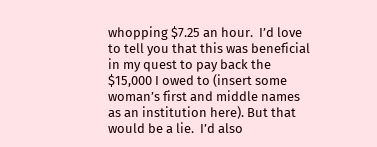whopping $7.25 an hour.  I’d love to tell you that this was beneficial in my quest to pay back the $15,000 I owed to (insert some woman’s first and middle names as an institution here). But that would be a lie.  I’d also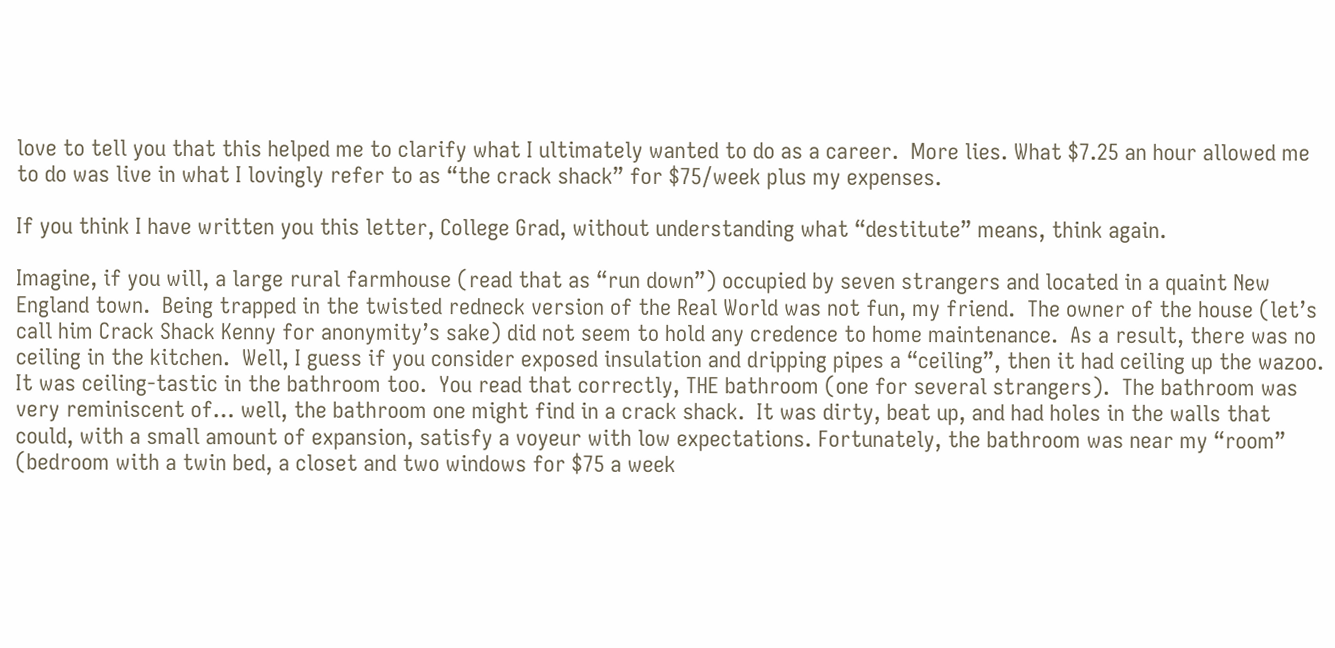love to tell you that this helped me to clarify what I ultimately wanted to do as a career.  More lies. What $7.25 an hour allowed me to do was live in what I lovingly refer to as “the crack shack” for $75/week plus my expenses.

If you think I have written you this letter, College Grad, without understanding what “destitute” means, think again.

Imagine, if you will, a large rural farmhouse (read that as “run down”) occupied by seven strangers and located in a quaint New England town.  Being trapped in the twisted redneck version of the Real World was not fun, my friend.  The owner of the house (let’s call him Crack Shack Kenny for anonymity’s sake) did not seem to hold any credence to home maintenance.  As a result, there was no ceiling in the kitchen.  Well, I guess if you consider exposed insulation and dripping pipes a “ceiling”, then it had ceiling up the wazoo. It was ceiling-tastic in the bathroom too.  You read that correctly, THE bathroom (one for several strangers).  The bathroom was very reminiscent of… well, the bathroom one might find in a crack shack.  It was dirty, beat up, and had holes in the walls that could, with a small amount of expansion, satisfy a voyeur with low expectations. Fortunately, the bathroom was near my “room” (bedroom with a twin bed, a closet and two windows for $75 a week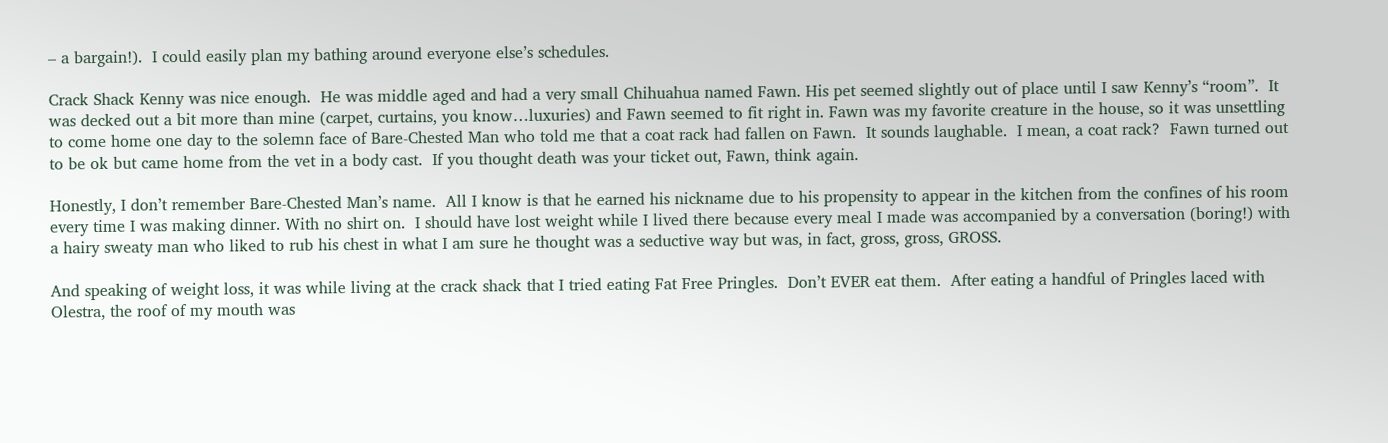– a bargain!).  I could easily plan my bathing around everyone else’s schedules.

Crack Shack Kenny was nice enough.  He was middle aged and had a very small Chihuahua named Fawn. His pet seemed slightly out of place until I saw Kenny’s “room”.  It was decked out a bit more than mine (carpet, curtains, you know…luxuries) and Fawn seemed to fit right in. Fawn was my favorite creature in the house, so it was unsettling to come home one day to the solemn face of Bare-Chested Man who told me that a coat rack had fallen on Fawn.  It sounds laughable.  I mean, a coat rack?  Fawn turned out to be ok but came home from the vet in a body cast.  If you thought death was your ticket out, Fawn, think again.

Honestly, I don’t remember Bare-Chested Man’s name.  All I know is that he earned his nickname due to his propensity to appear in the kitchen from the confines of his room every time I was making dinner. With no shirt on.  I should have lost weight while I lived there because every meal I made was accompanied by a conversation (boring!) with a hairy sweaty man who liked to rub his chest in what I am sure he thought was a seductive way but was, in fact, gross, gross, GROSS.

And speaking of weight loss, it was while living at the crack shack that I tried eating Fat Free Pringles.  Don’t EVER eat them.  After eating a handful of Pringles laced with Olestra, the roof of my mouth was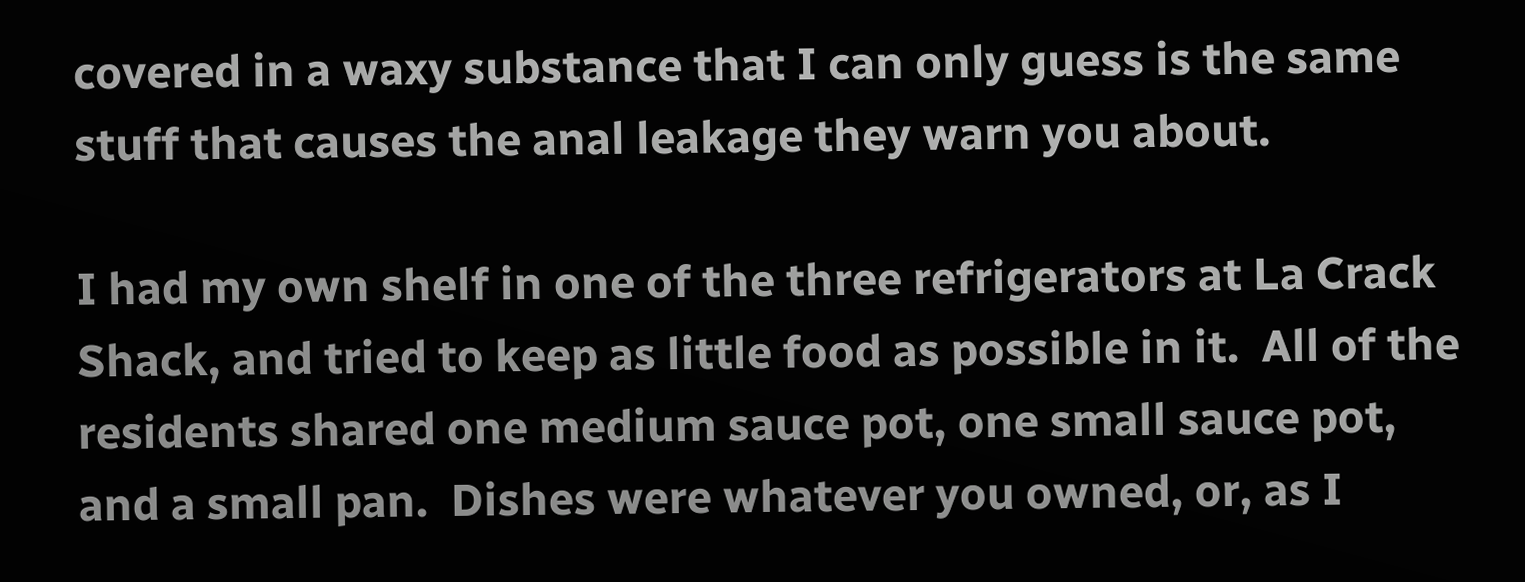covered in a waxy substance that I can only guess is the same stuff that causes the anal leakage they warn you about.

I had my own shelf in one of the three refrigerators at La Crack Shack, and tried to keep as little food as possible in it.  All of the residents shared one medium sauce pot, one small sauce pot, and a small pan.  Dishes were whatever you owned, or, as I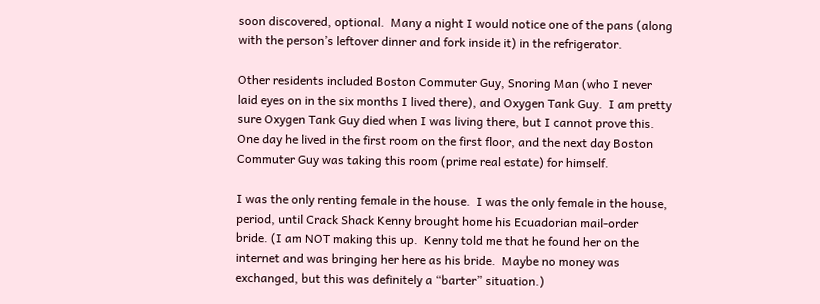soon discovered, optional.  Many a night I would notice one of the pans (along with the person’s leftover dinner and fork inside it) in the refrigerator.

Other residents included Boston Commuter Guy, Snoring Man (who I never laid eyes on in the six months I lived there), and Oxygen Tank Guy.  I am pretty sure Oxygen Tank Guy died when I was living there, but I cannot prove this.  One day he lived in the first room on the first floor, and the next day Boston Commuter Guy was taking this room (prime real estate) for himself.

I was the only renting female in the house.  I was the only female in the house, period, until Crack Shack Kenny brought home his Ecuadorian mail-order bride. (I am NOT making this up.  Kenny told me that he found her on the internet and was bringing her here as his bride.  Maybe no money was exchanged, but this was definitely a “barter” situation.)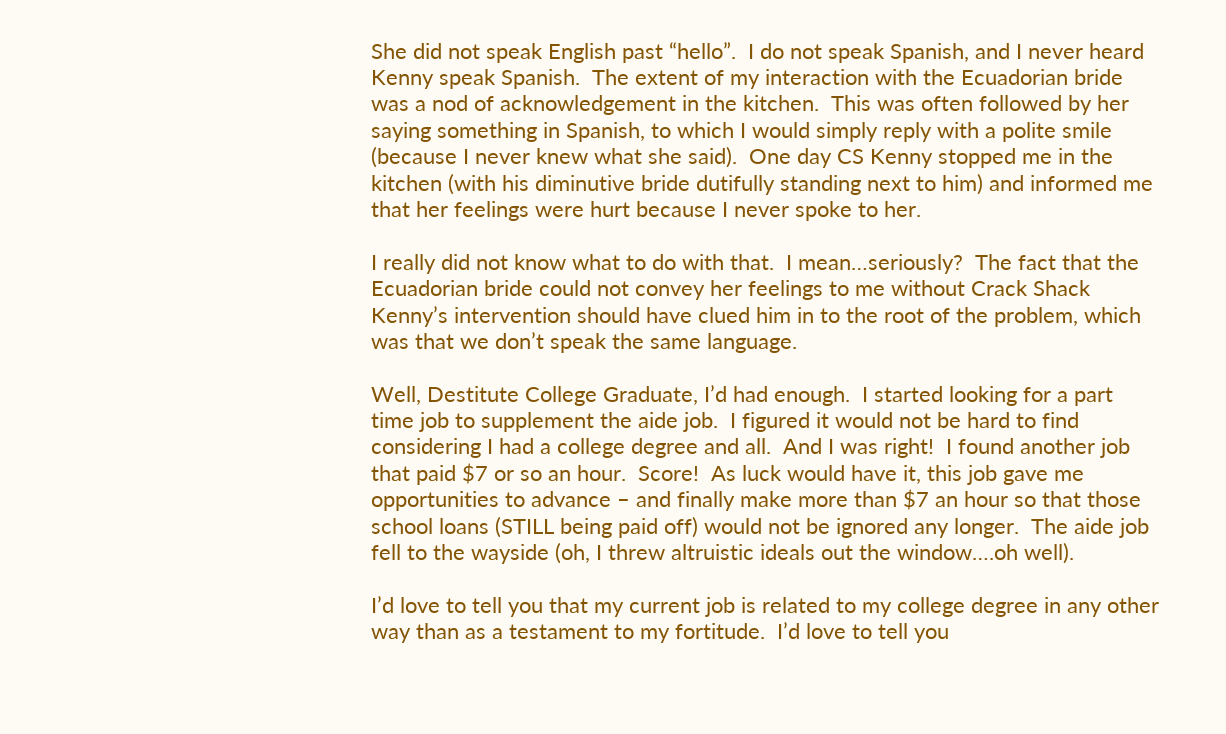She did not speak English past “hello”.  I do not speak Spanish, and I never heard Kenny speak Spanish.  The extent of my interaction with the Ecuadorian bride was a nod of acknowledgement in the kitchen.  This was often followed by her saying something in Spanish, to which I would simply reply with a polite smile (because I never knew what she said).  One day CS Kenny stopped me in the kitchen (with his diminutive bride dutifully standing next to him) and informed me that her feelings were hurt because I never spoke to her.

I really did not know what to do with that.  I mean…seriously?  The fact that the Ecuadorian bride could not convey her feelings to me without Crack Shack Kenny’s intervention should have clued him in to the root of the problem, which was that we don’t speak the same language.

Well, Destitute College Graduate, I’d had enough.  I started looking for a part time job to supplement the aide job.  I figured it would not be hard to find considering I had a college degree and all.  And I was right!  I found another job that paid $7 or so an hour.  Score!  As luck would have it, this job gave me opportunities to advance – and finally make more than $7 an hour so that those school loans (STILL being paid off) would not be ignored any longer.  The aide job fell to the wayside (oh, I threw altruistic ideals out the window….oh well).

I’d love to tell you that my current job is related to my college degree in any other way than as a testament to my fortitude.  I’d love to tell you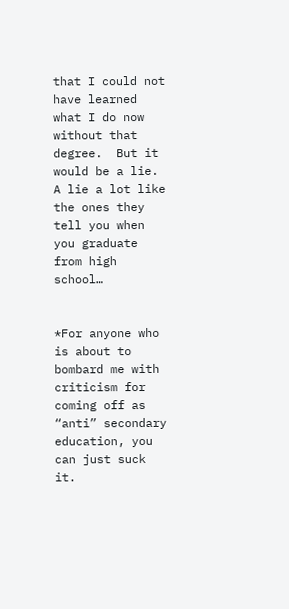that I could not have learned what I do now without that degree.  But it would be a lie.  A lie a lot like the ones they tell you when you graduate from high school…


*For anyone who is about to bombard me with criticism for coming off as “anti” secondary education, you can just suck it.